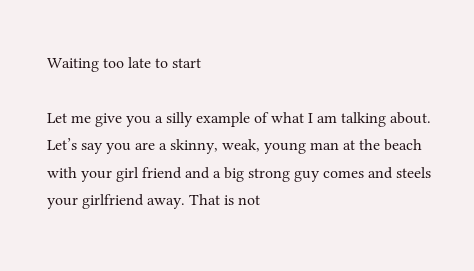Waiting too late to start

Let me give you a silly example of what I am talking about. Let’s say you are a skinny, weak, young man at the beach with your girl friend and a big strong guy comes and steels your girlfriend away. That is not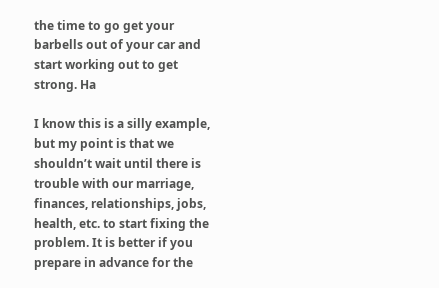the time to go get your barbells out of your car and start working out to get strong. Ha

I know this is a silly example, but my point is that we shouldn’t wait until there is trouble with our marriage, finances, relationships, jobs, health, etc. to start fixing the problem. It is better if you prepare in advance for the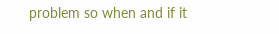problem so when and if it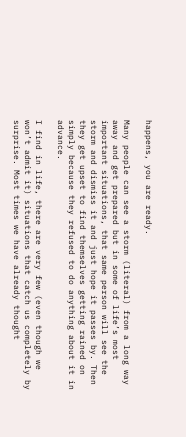happens, you are ready.

Many people can see a storm (literal) from a long way away and get prepared but in some of life’s most important situations, that same person will see the storm and dismiss it and just hope it passes by. Then they get upset to find themselves getting rained on simply because they refused to do anything about it in advance.

I find in life, there are very few (even though we won’t admit it) situations that catch us completely by surprise. Most times we have already thought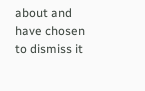about and have chosen to dismiss it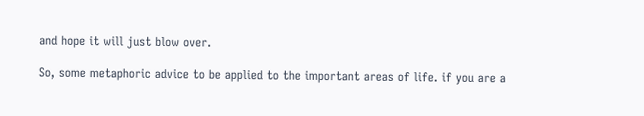and hope it will just blow over.

So, some metaphoric advice to be applied to the important areas of life. if you are a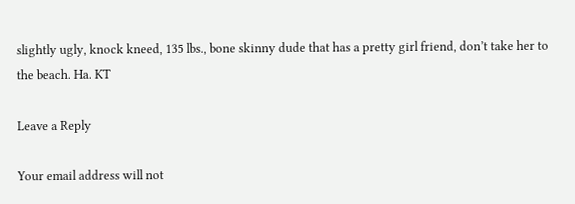slightly ugly, knock kneed, 135 lbs., bone skinny dude that has a pretty girl friend, don’t take her to the beach. Ha. KT

Leave a Reply

Your email address will not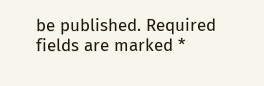be published. Required fields are marked *